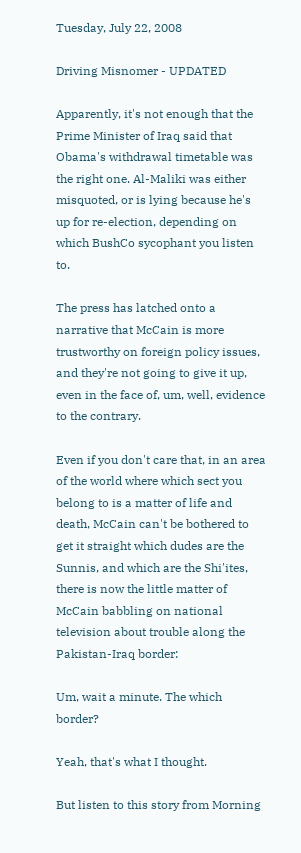Tuesday, July 22, 2008

Driving Misnomer - UPDATED

Apparently, it's not enough that the Prime Minister of Iraq said that Obama's withdrawal timetable was the right one. Al-Maliki was either misquoted, or is lying because he's up for re-election, depending on which BushCo sycophant you listen to.

The press has latched onto a narrative that McCain is more trustworthy on foreign policy issues, and they're not going to give it up, even in the face of, um, well, evidence to the contrary.

Even if you don't care that, in an area of the world where which sect you belong to is a matter of life and death, McCain can't be bothered to get it straight which dudes are the Sunnis, and which are the Shi'ites, there is now the little matter of McCain babbling on national television about trouble along the Pakistan-Iraq border:

Um, wait a minute. The which border?

Yeah, that's what I thought.

But listen to this story from Morning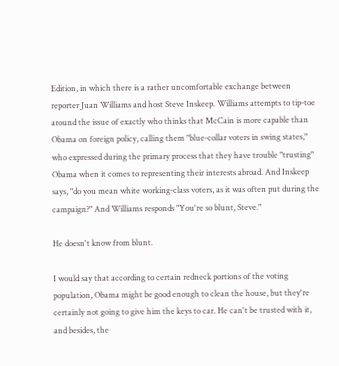Edition, in which there is a rather uncomfortable exchange between reporter Juan Williams and host Steve Inskeep. Williams attempts to tip-toe around the issue of exactly who thinks that McCain is more capable than Obama on foreign policy, calling them "blue-collar voters in swing states," who expressed during the primary process that they have trouble "trusting" Obama when it comes to representing their interests abroad. And Inskeep says, "do you mean white working-class voters, as it was often put during the campaign?" And Williams responds "You're so blunt, Steve."

He doesn't know from blunt.

I would say that according to certain redneck portions of the voting population, Obama might be good enough to clean the house, but they're certainly not going to give him the keys to car. He can't be trusted with it, and besides, the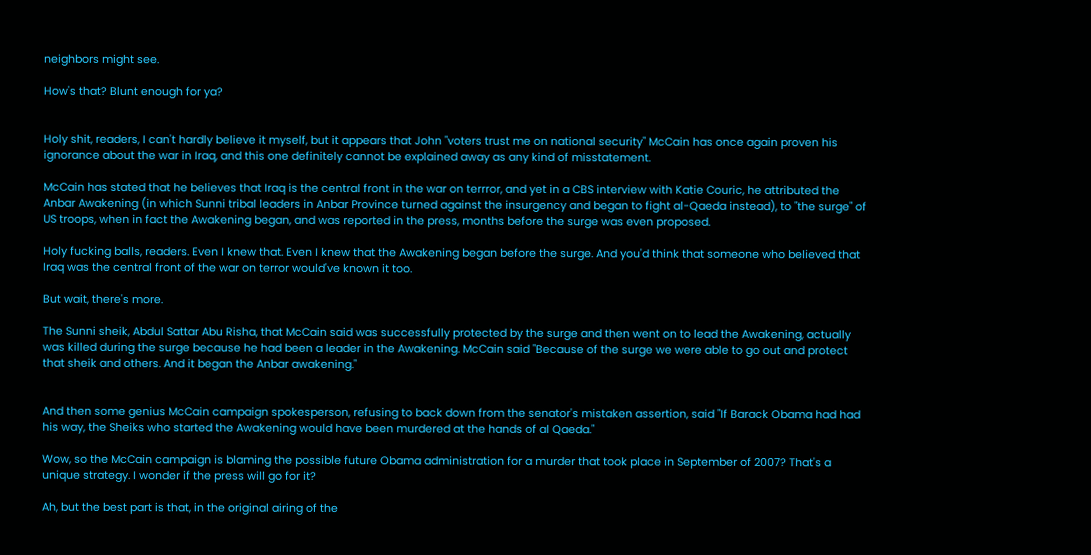neighbors might see.

How's that? Blunt enough for ya?


Holy shit, readers, I can't hardly believe it myself, but it appears that John "voters trust me on national security" McCain has once again proven his ignorance about the war in Iraq, and this one definitely cannot be explained away as any kind of misstatement.

McCain has stated that he believes that Iraq is the central front in the war on terrror, and yet in a CBS interview with Katie Couric, he attributed the Anbar Awakening (in which Sunni tribal leaders in Anbar Province turned against the insurgency and began to fight al-Qaeda instead), to "the surge" of US troops, when in fact the Awakening began, and was reported in the press, months before the surge was even proposed.

Holy fucking balls, readers. Even I knew that. Even I knew that the Awakening began before the surge. And you'd think that someone who believed that Iraq was the central front of the war on terror would've known it too.

But wait, there's more.

The Sunni sheik, Abdul Sattar Abu Risha, that McCain said was successfully protected by the surge and then went on to lead the Awakening, actually was killed during the surge because he had been a leader in the Awakening. McCain said "Because of the surge we were able to go out and protect that sheik and others. And it began the Anbar awakening."


And then some genius McCain campaign spokesperson, refusing to back down from the senator's mistaken assertion, said "If Barack Obama had had his way, the Sheiks who started the Awakening would have been murdered at the hands of al Qaeda."

Wow, so the McCain campaign is blaming the possible future Obama administration for a murder that took place in September of 2007? That's a unique strategy. I wonder if the press will go for it?

Ah, but the best part is that, in the original airing of the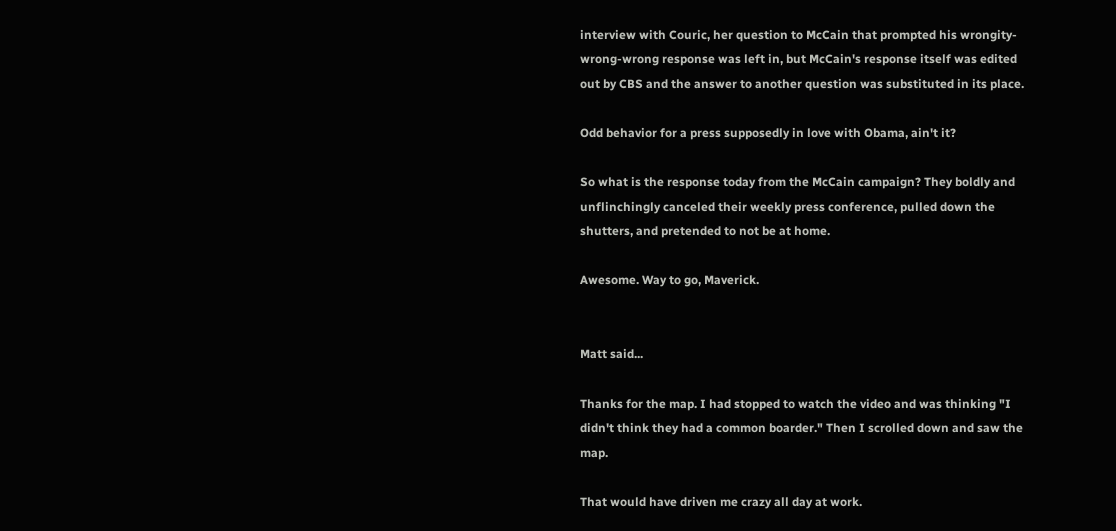interview with Couric, her question to McCain that prompted his wrongity-wrong-wrong response was left in, but McCain's response itself was edited out by CBS and the answer to another question was substituted in its place.

Odd behavior for a press supposedly in love with Obama, ain't it?

So what is the response today from the McCain campaign? They boldly and unflinchingly canceled their weekly press conference, pulled down the shutters, and pretended to not be at home.

Awesome. Way to go, Maverick.


Matt said...

Thanks for the map. I had stopped to watch the video and was thinking "I didn't think they had a common boarder." Then I scrolled down and saw the map.

That would have driven me crazy all day at work.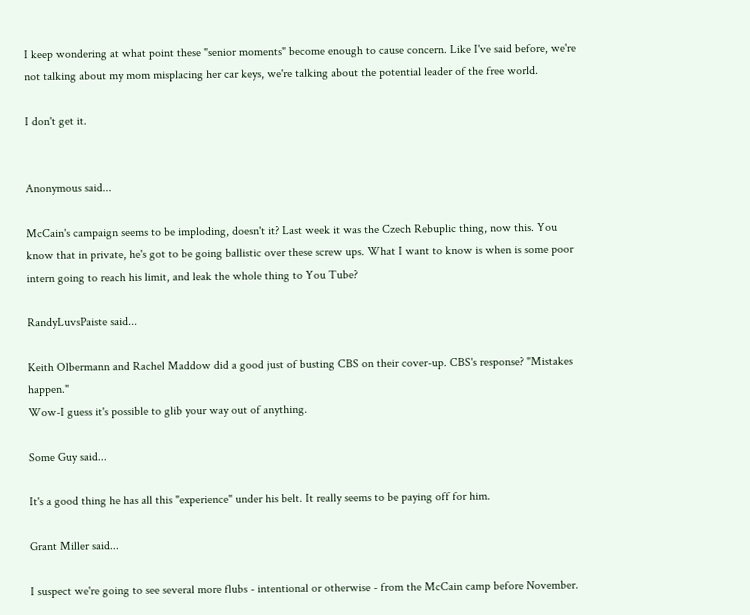I keep wondering at what point these "senior moments" become enough to cause concern. Like I've said before, we're not talking about my mom misplacing her car keys, we're talking about the potential leader of the free world.

I don't get it.


Anonymous said...

McCain's campaign seems to be imploding, doesn't it? Last week it was the Czech Rebuplic thing, now this. You know that in private, he's got to be going ballistic over these screw ups. What I want to know is when is some poor intern going to reach his limit, and leak the whole thing to You Tube?

RandyLuvsPaiste said...

Keith Olbermann and Rachel Maddow did a good just of busting CBS on their cover-up. CBS's response? "Mistakes happen."
Wow-I guess it's possible to glib your way out of anything.

Some Guy said...

It's a good thing he has all this "experience" under his belt. It really seems to be paying off for him.

Grant Miller said...

I suspect we're going to see several more flubs - intentional or otherwise - from the McCain camp before November.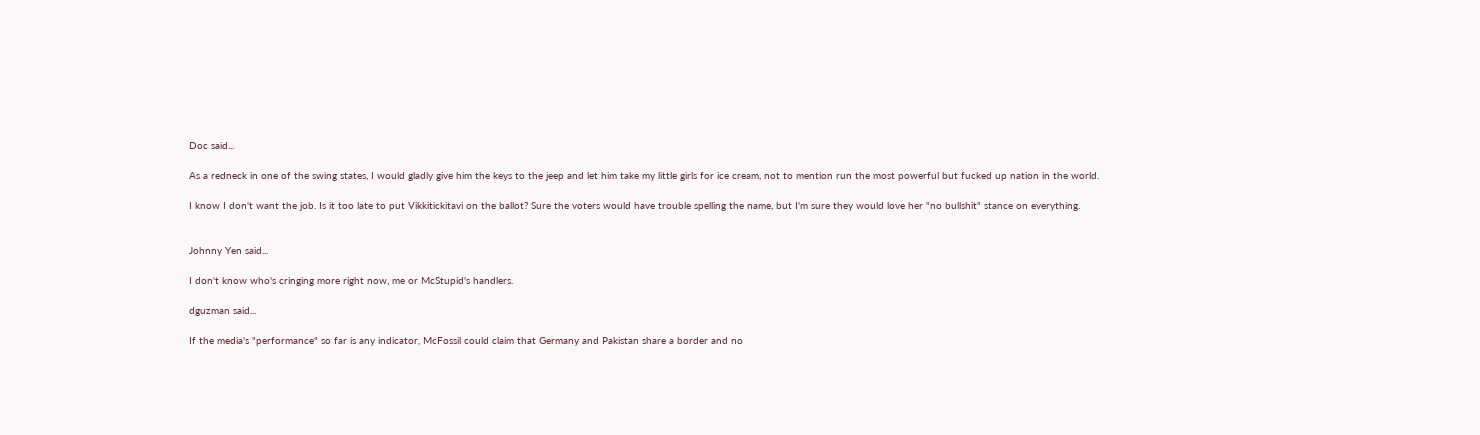Doc said...

As a redneck in one of the swing states, I would gladly give him the keys to the jeep and let him take my little girls for ice cream, not to mention run the most powerful but fucked up nation in the world.

I know I don't want the job. Is it too late to put Vikkitickitavi on the ballot? Sure the voters would have trouble spelling the name, but I'm sure they would love her "no bullshit" stance on everything.


Johnny Yen said...

I don't know who's cringing more right now, me or McStupid's handlers.

dguzman said...

If the media's "performance" so far is any indicator, McFossil could claim that Germany and Pakistan share a border and no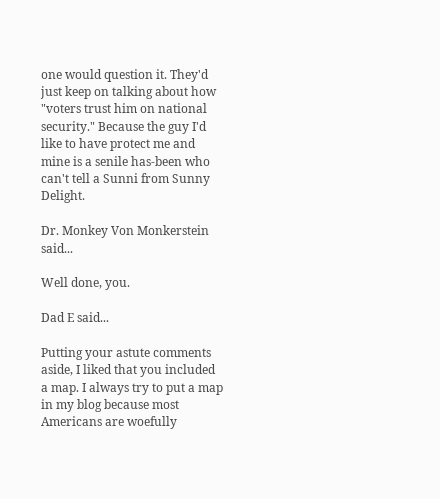one would question it. They'd just keep on talking about how "voters trust him on national security." Because the guy I'd like to have protect me and mine is a senile has-been who can't tell a Sunni from Sunny Delight.

Dr. Monkey Von Monkerstein said...

Well done, you.

Dad E said...

Putting your astute comments aside, I liked that you included a map. I always try to put a map in my blog because most Americans are woefully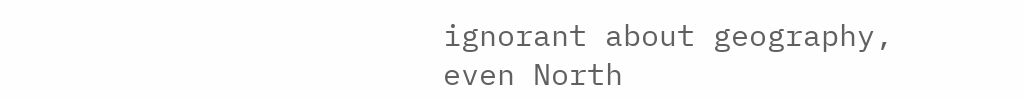ignorant about geography, even North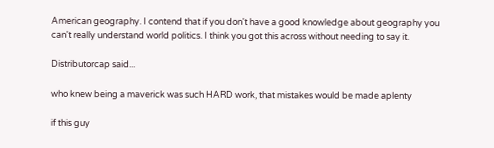American geography. I contend that if you don't have a good knowledge about geography you can't really understand world politics. I think you got this across without needing to say it.

Distributorcap said...

who knew being a maverick was such HARD work, that mistakes would be made aplenty

if this guy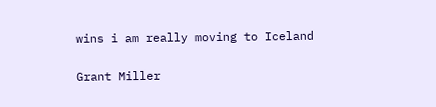wins i am really moving to Iceland

Grant Miller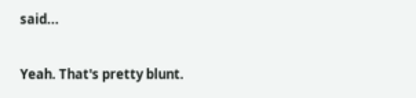said...

Yeah. That's pretty blunt.